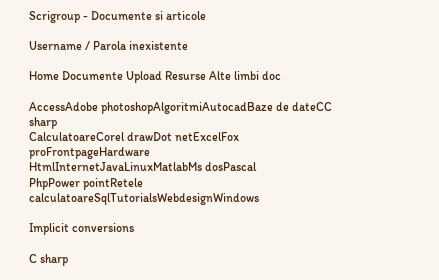Scrigroup - Documente si articole

Username / Parola inexistente

Home Documente Upload Resurse Alte limbi doc

AccessAdobe photoshopAlgoritmiAutocadBaze de dateCC sharp
CalculatoareCorel drawDot netExcelFox proFrontpageHardware
HtmlInternetJavaLinuxMatlabMs dosPascal
PhpPower pointRetele calculatoareSqlTutorialsWebdesignWindows

Implicit conversions

C sharp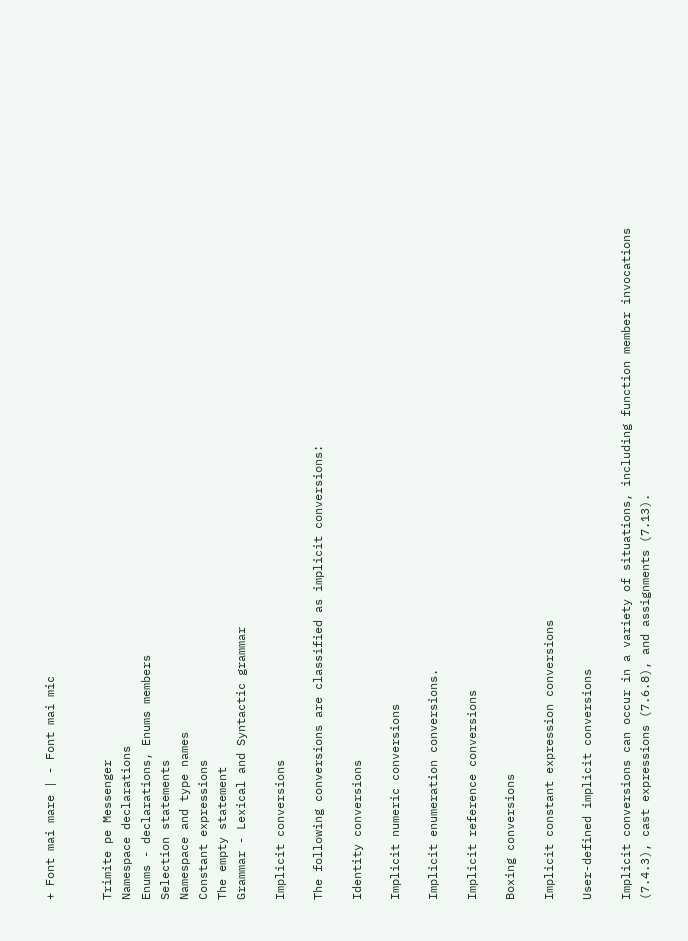+ Font mai mare | - Font mai mic


Trimite pe Messenger
Namespace declarations
Enums - declarations, Enums members
Selection statements
Namespace and type names
Constant expressions
The empty statement
Grammar - Lexical and Syntactic grammar

Implicit conversions

The following conversions are classified as implicit conversions:

Identity conversions

Implicit numeric conversions

Implicit enumeration conversions.

Implicit reference conversions

Boxing conversions

Implicit constant expression conversions

User-defined implicit conversions

Implicit conversions can occur in a variety of situations, including function member invocations (7.4.3), cast expressions (7.6.8), and assignments (7.13).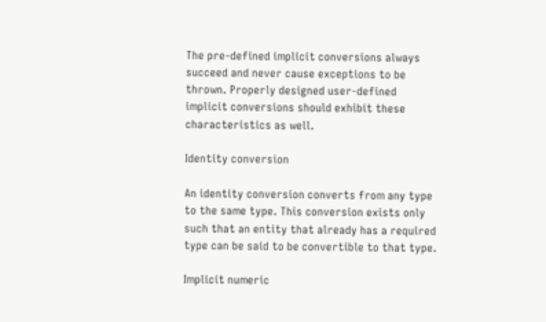The pre-defined implicit conversions always succeed and never cause exceptions to be thrown. Properly designed user-defined implicit conversions should exhibit these characteristics as well.

Identity conversion

An identity conversion converts from any type to the same type. This conversion exists only such that an entity that already has a required type can be said to be convertible to that type.

Implicit numeric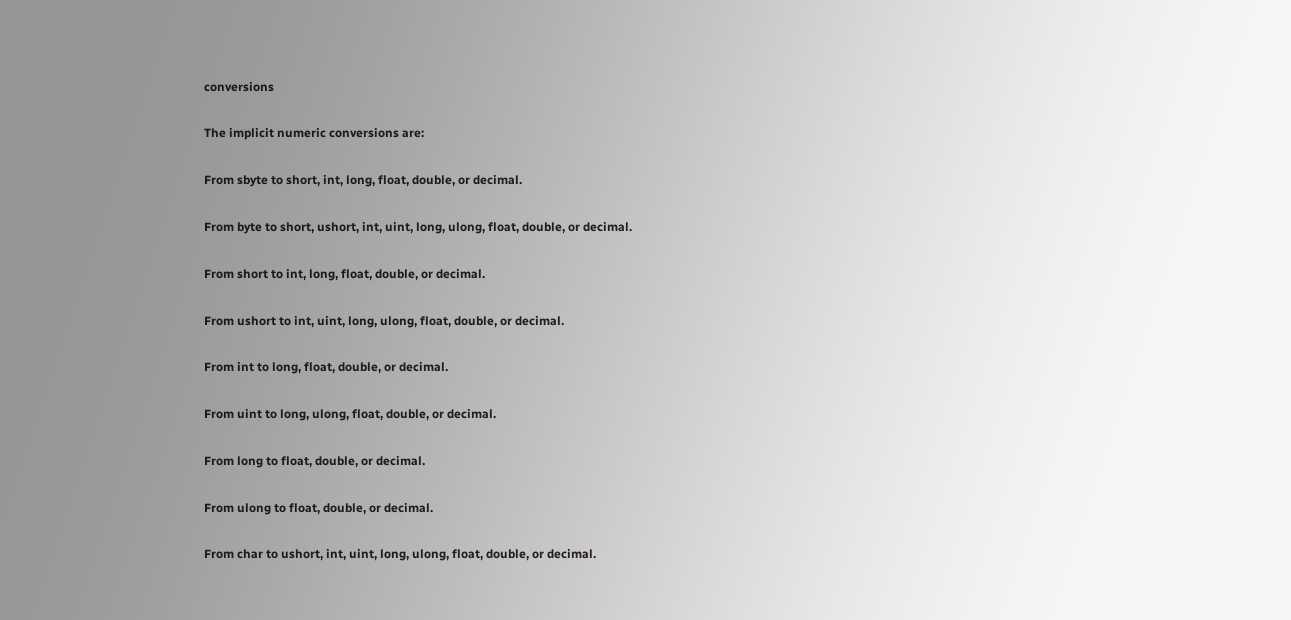conversions

The implicit numeric conversions are:

From sbyte to short, int, long, float, double, or decimal.

From byte to short, ushort, int, uint, long, ulong, float, double, or decimal.

From short to int, long, float, double, or decimal.

From ushort to int, uint, long, ulong, float, double, or decimal.

From int to long, float, double, or decimal.

From uint to long, ulong, float, double, or decimal.

From long to float, double, or decimal.

From ulong to float, double, or decimal.

From char to ushort, int, uint, long, ulong, float, double, or decimal.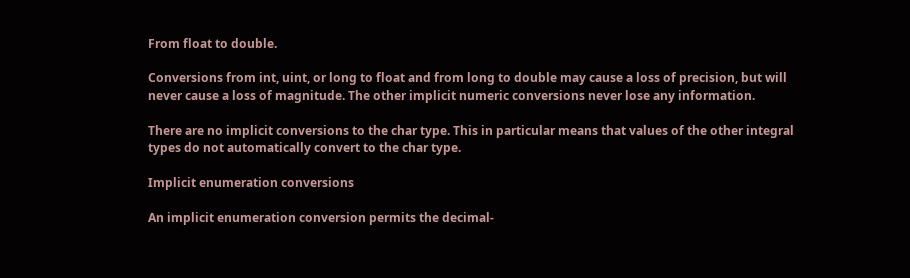From float to double.

Conversions from int, uint, or long to float and from long to double may cause a loss of precision, but will never cause a loss of magnitude. The other implicit numeric conversions never lose any information.

There are no implicit conversions to the char type. This in particular means that values of the other integral types do not automatically convert to the char type.

Implicit enumeration conversions

An implicit enumeration conversion permits the decimal-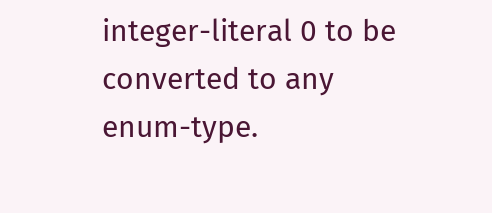integer-literal 0 to be converted to any enum-type.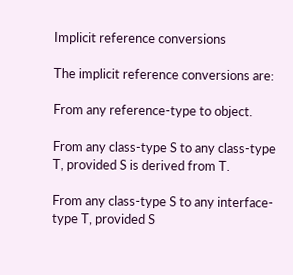Implicit reference conversions

The implicit reference conversions are:

From any reference-type to object.

From any class-type S to any class-type T, provided S is derived from T.

From any class-type S to any interface-type T, provided S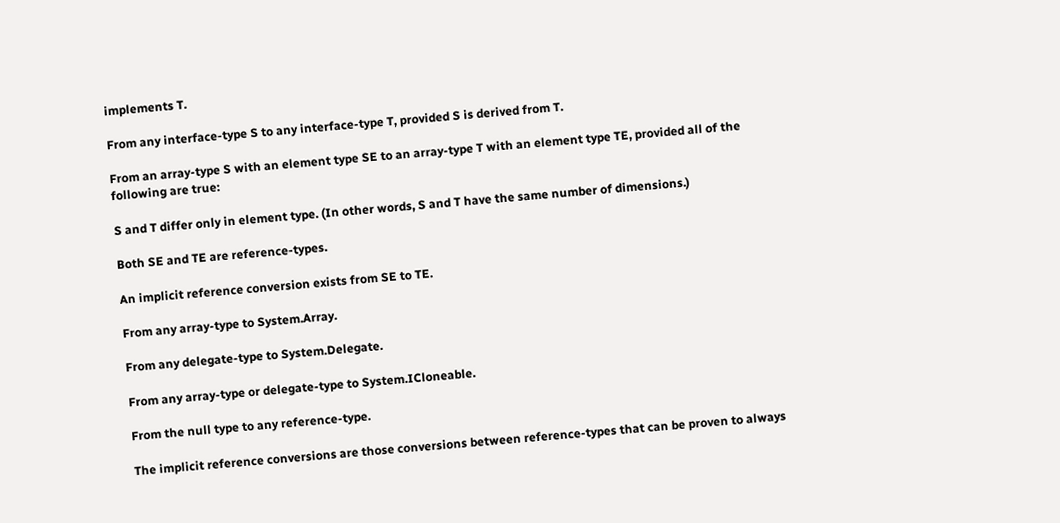implements T.

From any interface-type S to any interface-type T, provided S is derived from T.

From an array-type S with an element type SE to an array-type T with an element type TE, provided all of the following are true:

S and T differ only in element type. (In other words, S and T have the same number of dimensions.)

Both SE and TE are reference-types.

An implicit reference conversion exists from SE to TE.

From any array-type to System.Array.

From any delegate-type to System.Delegate.

From any array-type or delegate-type to System.ICloneable.

From the null type to any reference-type.

The implicit reference conversions are those conversions between reference-types that can be proven to always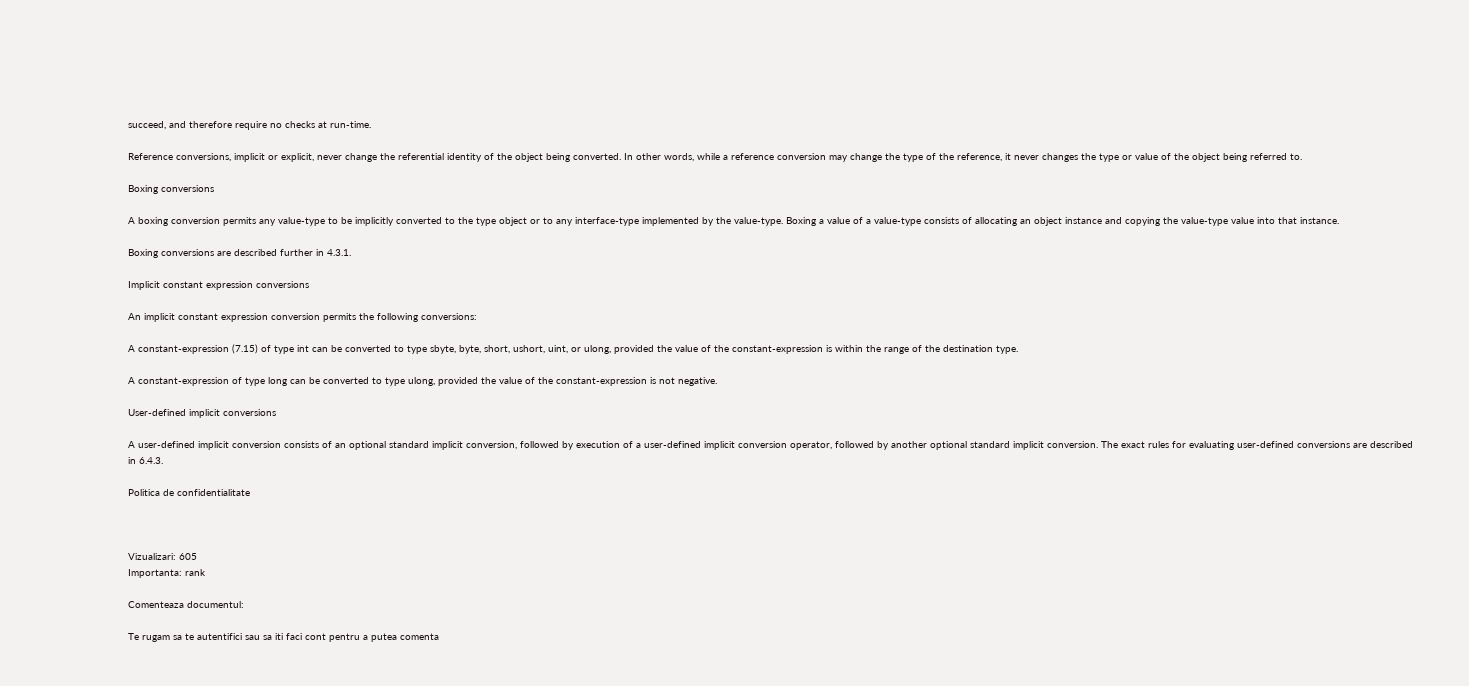succeed, and therefore require no checks at run-time.

Reference conversions, implicit or explicit, never change the referential identity of the object being converted. In other words, while a reference conversion may change the type of the reference, it never changes the type or value of the object being referred to.

Boxing conversions

A boxing conversion permits any value-type to be implicitly converted to the type object or to any interface-type implemented by the value-type. Boxing a value of a value-type consists of allocating an object instance and copying the value-type value into that instance.

Boxing conversions are described further in 4.3.1.

Implicit constant expression conversions

An implicit constant expression conversion permits the following conversions:

A constant-expression (7.15) of type int can be converted to type sbyte, byte, short, ushort, uint, or ulong, provided the value of the constant-expression is within the range of the destination type.

A constant-expression of type long can be converted to type ulong, provided the value of the constant-expression is not negative.

User-defined implicit conversions

A user-defined implicit conversion consists of an optional standard implicit conversion, followed by execution of a user-defined implicit conversion operator, followed by another optional standard implicit conversion. The exact rules for evaluating user-defined conversions are described in 6.4.3.

Politica de confidentialitate



Vizualizari: 605
Importanta: rank

Comenteaza documentul:

Te rugam sa te autentifici sau sa iti faci cont pentru a putea comenta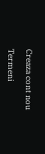Creaza cont nou

Termeni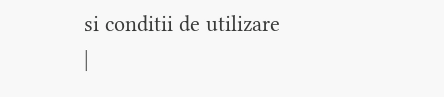si conditii de utilizare |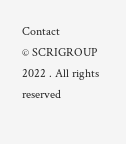Contact
© SCRIGROUP 2022 . All rights reserved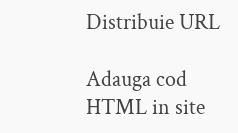Distribuie URL

Adauga cod HTML in site